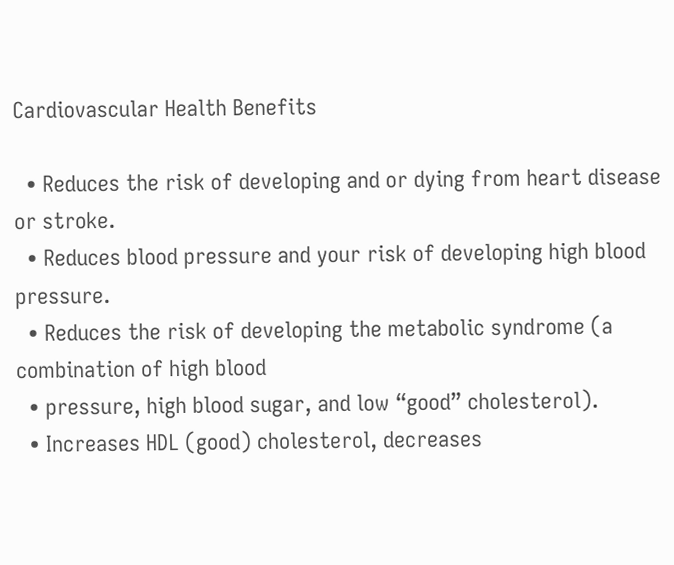Cardiovascular Health Benefits

  • Reduces the risk of developing and or dying from heart disease or stroke.
  • Reduces blood pressure and your risk of developing high blood pressure.
  • Reduces the risk of developing the metabolic syndrome (a combination of high blood
  • pressure, high blood sugar, and low “good” cholesterol).
  • Increases HDL (good) cholesterol, decreases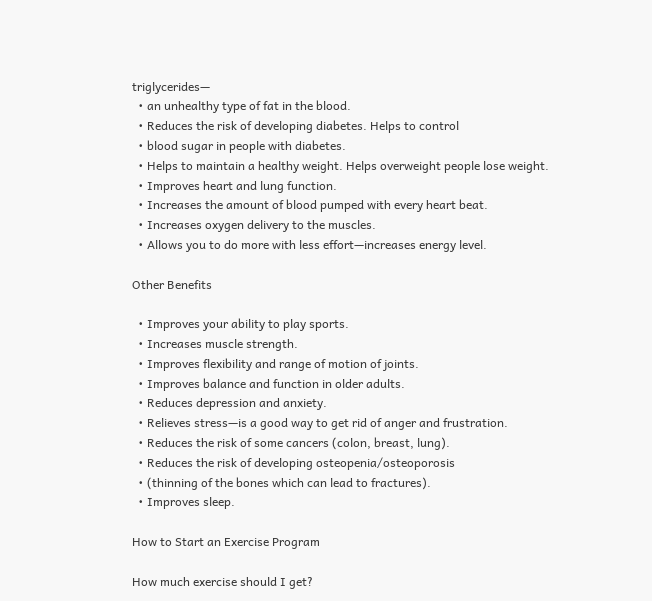triglycerides—
  • an unhealthy type of fat in the blood.
  • Reduces the risk of developing diabetes. Helps to control
  • blood sugar in people with diabetes.
  • Helps to maintain a healthy weight. Helps overweight people lose weight.
  • Improves heart and lung function.
  • Increases the amount of blood pumped with every heart beat.
  • Increases oxygen delivery to the muscles.
  • Allows you to do more with less effort—increases energy level.

Other Benefits

  • Improves your ability to play sports.
  • Increases muscle strength.
  • Improves flexibility and range of motion of joints.
  • Improves balance and function in older adults.
  • Reduces depression and anxiety.
  • Relieves stress—is a good way to get rid of anger and frustration.
  • Reduces the risk of some cancers (colon, breast, lung).
  • Reduces the risk of developing osteopenia/osteoporosis
  • (thinning of the bones which can lead to fractures).
  • Improves sleep.

How to Start an Exercise Program

How much exercise should I get?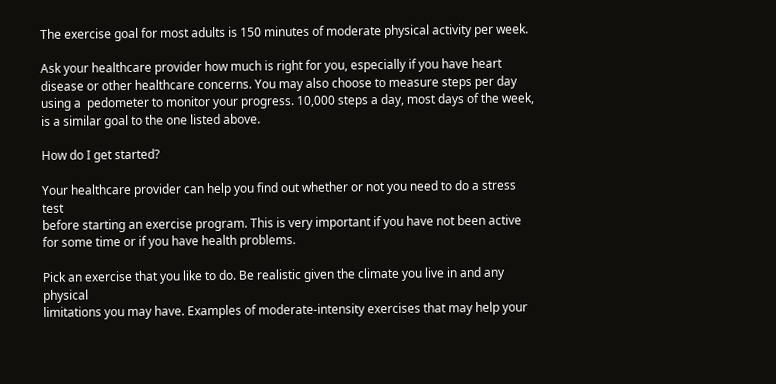The exercise goal for most adults is 150 minutes of moderate physical activity per week.

Ask your healthcare provider how much is right for you, especially if you have heart disease or other healthcare concerns. You may also choose to measure steps per day using a  pedometer to monitor your progress. 10,000 steps a day, most days of the week, is a similar goal to the one listed above.

How do I get started?

Your healthcare provider can help you find out whether or not you need to do a stress test
before starting an exercise program. This is very important if you have not been active for some time or if you have health problems.

Pick an exercise that you like to do. Be realistic given the climate you live in and any physical
limitations you may have. Examples of moderate-intensity exercises that may help your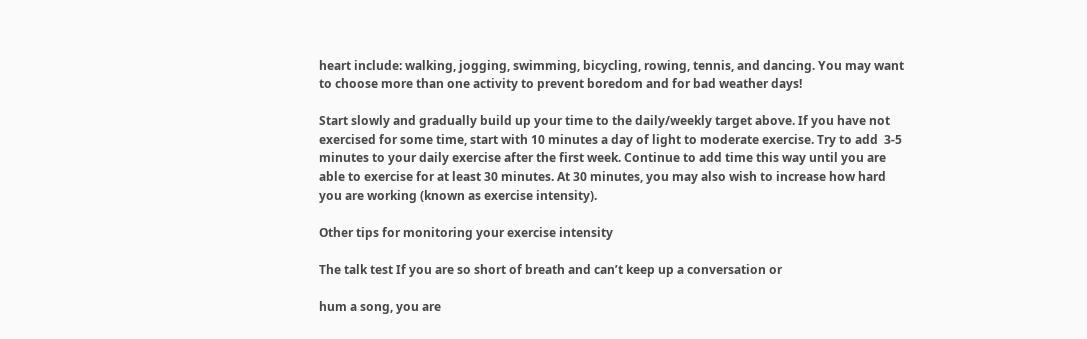heart include: walking, jogging, swimming, bicycling, rowing, tennis, and dancing. You may want to choose more than one activity to prevent boredom and for bad weather days!

Start slowly and gradually build up your time to the daily/weekly target above. If you have not exercised for some time, start with 10 minutes a day of light to moderate exercise. Try to add  3-5 minutes to your daily exercise after the first week. Continue to add time this way until you are able to exercise for at least 30 minutes. At 30 minutes, you may also wish to increase how hard you are working (known as exercise intensity).

Other tips for monitoring your exercise intensity

The talk test If you are so short of breath and can’t keep up a conversation or

hum a song, you are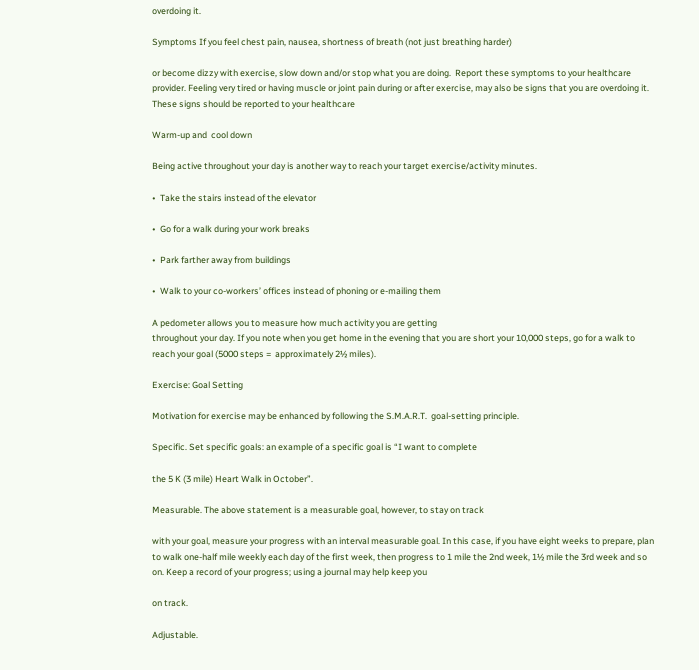overdoing it.

Symptoms If you feel chest pain, nausea, shortness of breath (not just breathing harder)

or become dizzy with exercise, slow down and/or stop what you are doing.  Report these symptoms to your healthcare provider. Feeling very tired or having muscle or joint pain during or after exercise, may also be signs that you are overdoing it. These signs should be reported to your healthcare

Warm-up and  cool down

Being active throughout your day is another way to reach your target exercise/activity minutes.

•  Take the stairs instead of the elevator

•  Go for a walk during your work breaks

•  Park farther away from buildings

•  Walk to your co-workers’ offices instead of phoning or e-mailing them

A pedometer allows you to measure how much activity you are getting
throughout your day. If you note when you get home in the evening that you are short your 10,000 steps, go for a walk to reach your goal (5000 steps =  approximately 2½ miles).

Exercise: Goal Setting

Motivation for exercise may be enhanced by following the S.M.A.R.T.  goal-setting principle.

Specific. Set specific goals: an example of a specific goal is “I want to complete

the 5 K (3 mile) Heart Walk in October”.

Measurable. The above statement is a measurable goal, however, to stay on track

with your goal, measure your progress with an interval measurable goal. In this case, if you have eight weeks to prepare, plan to walk one-half mile weekly each day of the first week, then progress to 1 mile the 2nd week, 1½ mile the 3rd week and so on. Keep a record of your progress; using a journal may help keep you

on track.

Adjustable.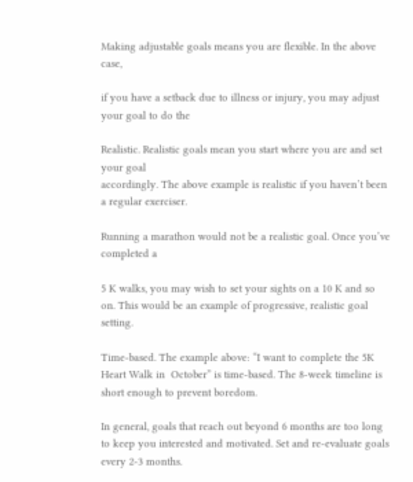Making adjustable goals means you are flexible. In the above case,

if you have a setback due to illness or injury, you may adjust your goal to do the

Realistic. Realistic goals mean you start where you are and set your goal
accordingly. The above example is realistic if you haven’t been a regular exerciser.

Running a marathon would not be a realistic goal. Once you’ve completed a

5 K walks, you may wish to set your sights on a 10 K and so on. This would be an example of progressive, realistic goal setting.

Time-based. The example above: “I want to complete the 5K Heart Walk in  October” is time-based. The 8-week timeline is short enough to prevent boredom.

In general, goals that reach out beyond 6 months are too long to keep you interested and motivated. Set and re-evaluate goals every 2-3 months.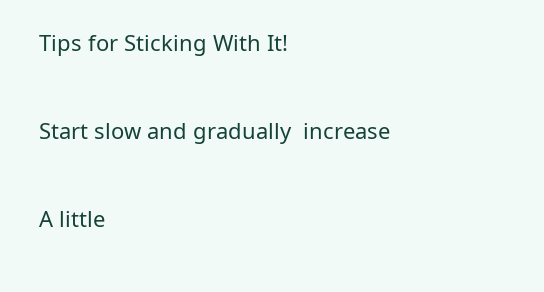Tips for Sticking With It!

Start slow and gradually  increase

A little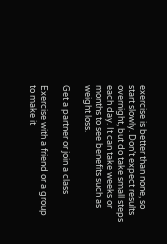exercise is better than none, so start slowly. Don’t expect results overnight, but do take small steps each day. It can take weeks or months to see benefits such as weight loss.

Get a partner or join a class

Exercise with a friend or a group to make it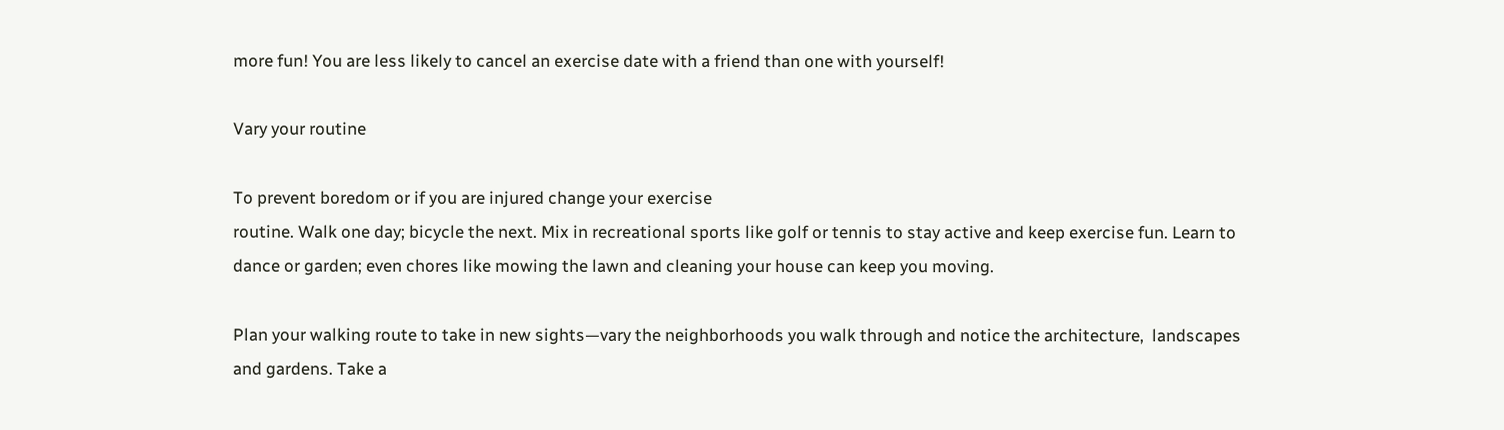more fun! You are less likely to cancel an exercise date with a friend than one with yourself!

Vary your routine

To prevent boredom or if you are injured change your exercise
routine. Walk one day; bicycle the next. Mix in recreational sports like golf or tennis to stay active and keep exercise fun. Learn to dance or garden; even chores like mowing the lawn and cleaning your house can keep you moving.

Plan your walking route to take in new sights—vary the neighborhoods you walk through and notice the architecture,  landscapes and gardens. Take a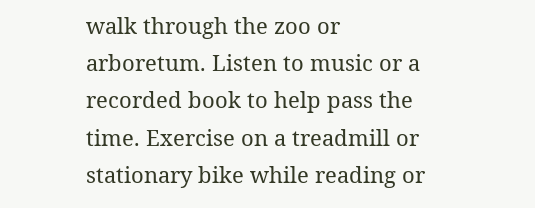walk through the zoo or
arboretum. Listen to music or a recorded book to help pass the time. Exercise on a treadmill or stationary bike while reading or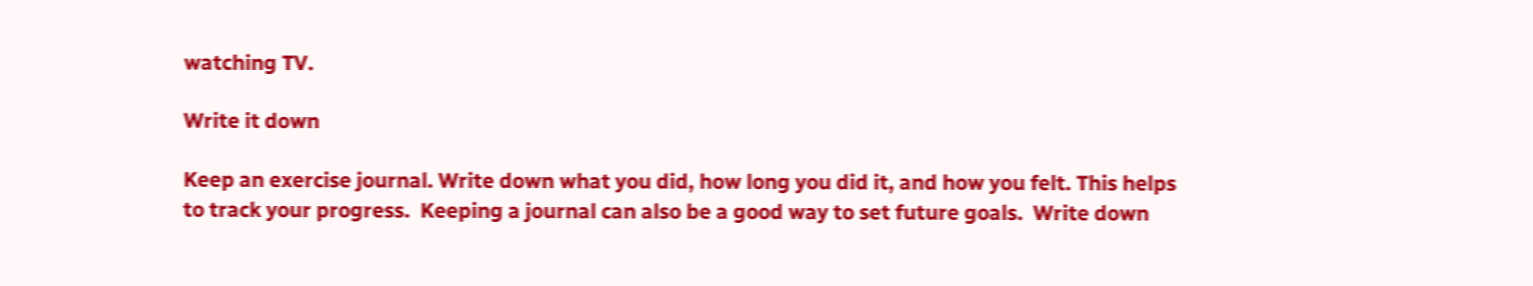watching TV.

Write it down

Keep an exercise journal. Write down what you did, how long you did it, and how you felt. This helps to track your progress.  Keeping a journal can also be a good way to set future goals.  Write down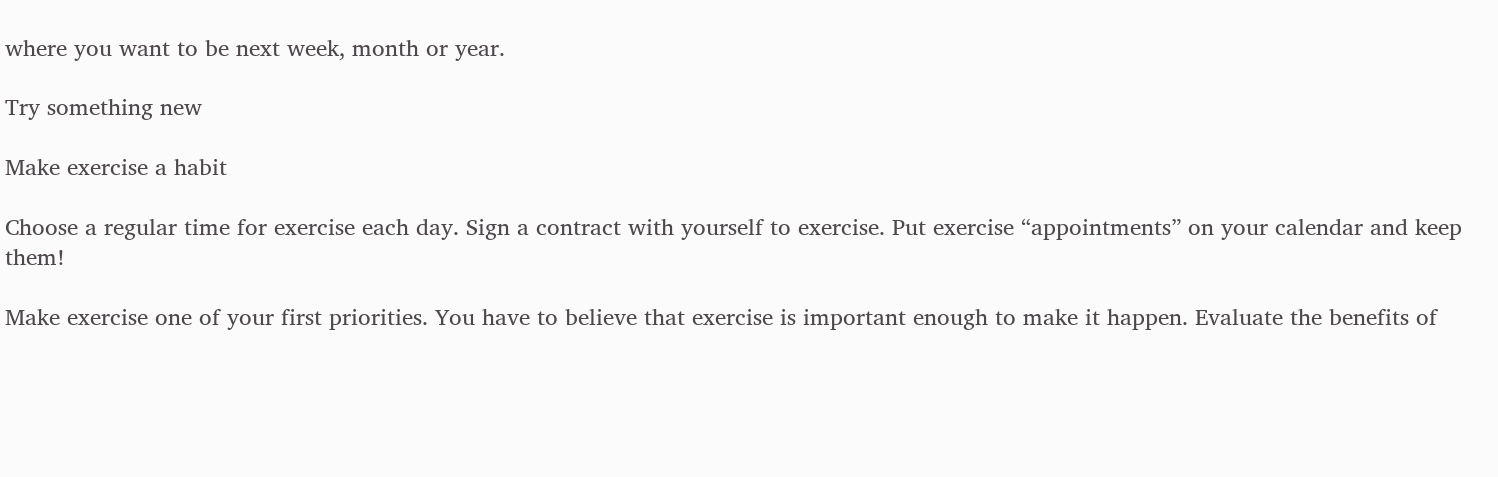where you want to be next week, month or year.

Try something new

Make exercise a habit

Choose a regular time for exercise each day. Sign a contract with yourself to exercise. Put exercise “appointments” on your calendar and keep them!

Make exercise one of your first priorities. You have to believe that exercise is important enough to make it happen. Evaluate the benefits of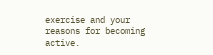exercise and your reasons for becoming active.